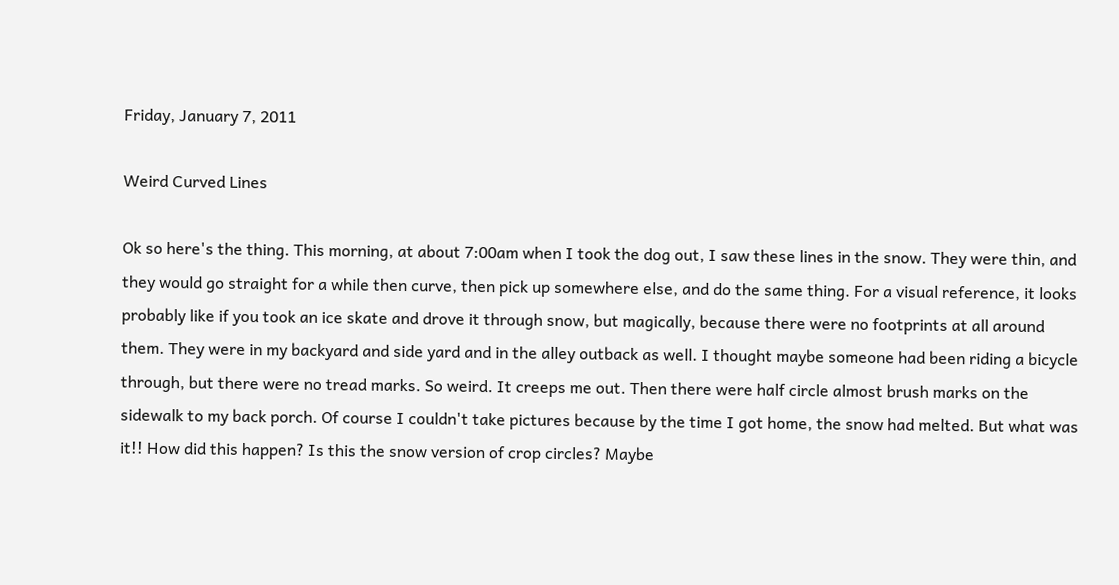Friday, January 7, 2011

Weird Curved Lines

Ok so here's the thing. This morning, at about 7:00am when I took the dog out, I saw these lines in the snow. They were thin, and they would go straight for a while then curve, then pick up somewhere else, and do the same thing. For a visual reference, it looks probably like if you took an ice skate and drove it through snow, but magically, because there were no footprints at all around them. They were in my backyard and side yard and in the alley outback as well. I thought maybe someone had been riding a bicycle through, but there were no tread marks. So weird. It creeps me out. Then there were half circle almost brush marks on the sidewalk to my back porch. Of course I couldn't take pictures because by the time I got home, the snow had melted. But what was it!! How did this happen? Is this the snow version of crop circles? Maybe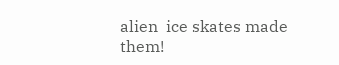alien  ice skates made them!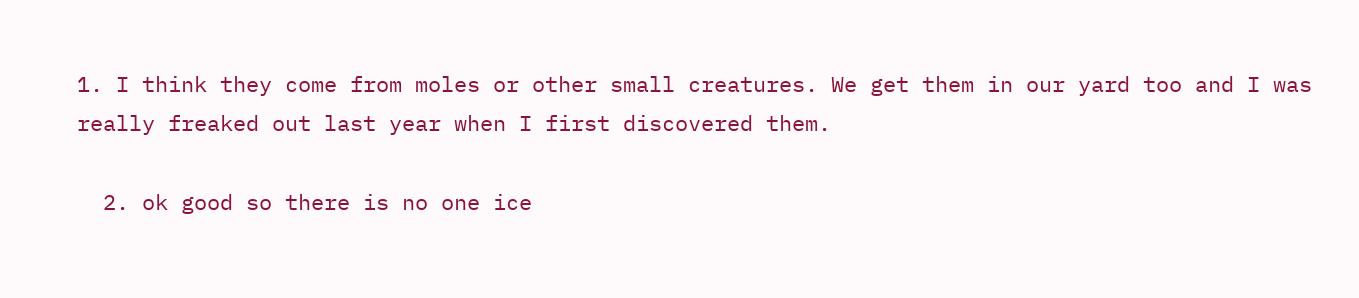1. I think they come from moles or other small creatures. We get them in our yard too and I was really freaked out last year when I first discovered them.

  2. ok good so there is no one ice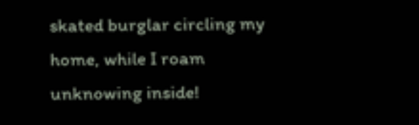skated burglar circling my home, while I roam unknowing inside!